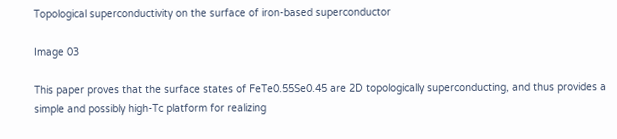Topological superconductivity on the surface of iron-based superconductor

Image 03

This paper proves that the surface states of FeTe0.55Se0.45 are 2D topologically superconducting, and thus provides a simple and possibly high-Tc platform for realizing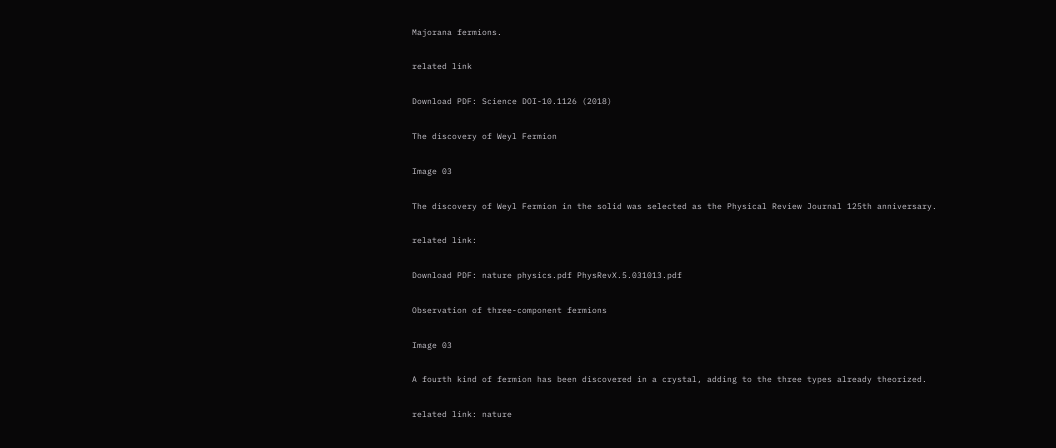Majorana fermions.

related link

Download PDF: Science DOI-10.1126 (2018)

The discovery of Weyl Fermion

Image 03

The discovery of Weyl Fermion in the solid was selected as the Physical Review Journal 125th anniversary.

related link:

Download PDF: nature physics.pdf PhysRevX.5.031013.pdf

Observation of three-component fermions

Image 03

A fourth kind of fermion has been discovered in a crystal, adding to the three types already theorized.

related link: nature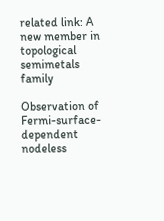related link: A new member in topological semimetals family

Observation of Fermi-surface-dependent nodeless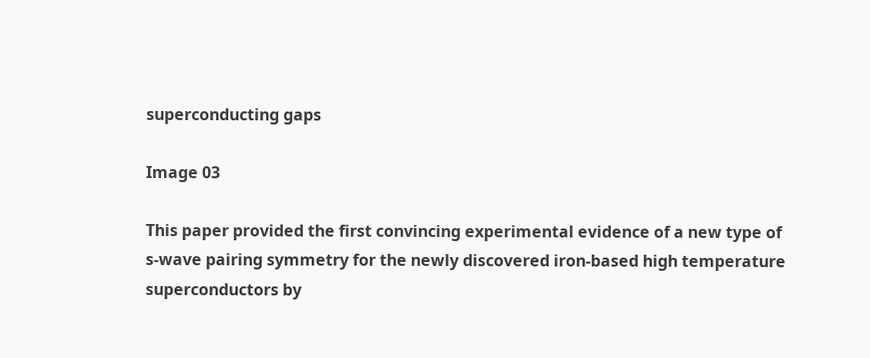superconducting gaps

Image 03

This paper provided the first convincing experimental evidence of a new type of s-wave pairing symmetry for the newly discovered iron-based high temperature superconductors by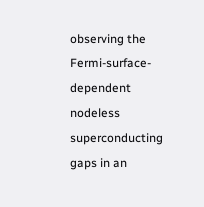observing the Fermi-surface-dependent nodeless superconducting gaps in an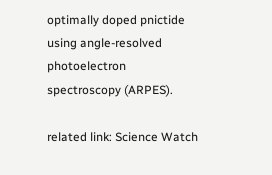optimally doped pnictide using angle-resolved photoelectron spectroscopy (ARPES).

related link: Science Watch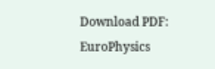Download PDF: EuroPhysics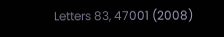Letters 83, 47001 (2008)